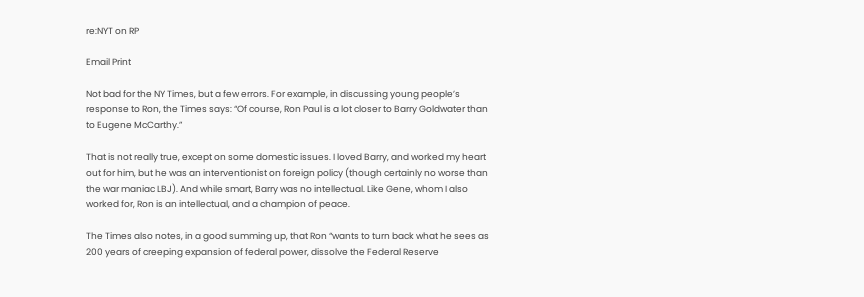re:NYT on RP

Email Print

Not bad for the NY Times, but a few errors. For example, in discussing young people’s response to Ron, the Times says: “Of course, Ron Paul is a lot closer to Barry Goldwater than to Eugene McCarthy.”

That is not really true, except on some domestic issues. I loved Barry, and worked my heart out for him, but he was an interventionist on foreign policy (though certainly no worse than the war maniac LBJ). And while smart, Barry was no intellectual. Like Gene, whom I also worked for, Ron is an intellectual, and a champion of peace.

The Times also notes, in a good summing up, that Ron “wants to turn back what he sees as 200 years of creeping expansion of federal power, dissolve the Federal Reserve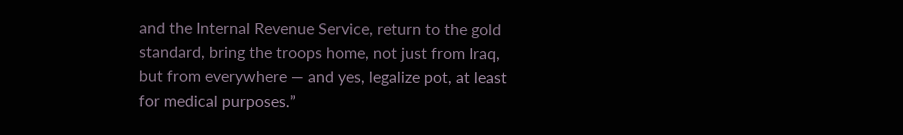and the Internal Revenue Service, return to the gold standard, bring the troops home, not just from Iraq, but from everywhere — and yes, legalize pot, at least for medical purposes.”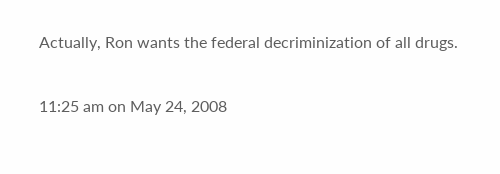Actually, Ron wants the federal decriminization of all drugs.

11:25 am on May 24, 2008